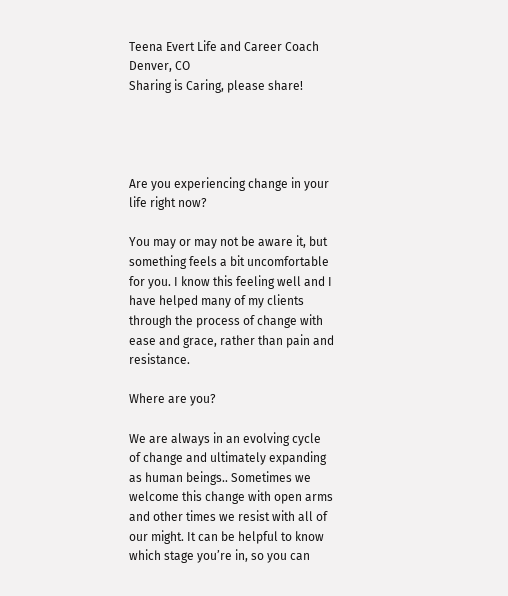Teena Evert Life and Career Coach Denver, CO
Sharing is Caring, please share!




Are you experiencing change in your life right now?

You may or may not be aware it, but something feels a bit uncomfortable for you. I know this feeling well and I have helped many of my clients through the process of change with ease and grace, rather than pain and resistance.

Where are you?

We are always in an evolving cycle of change and ultimately expanding as human beings.. Sometimes we welcome this change with open arms and other times we resist with all of our might. It can be helpful to know which stage you’re in, so you can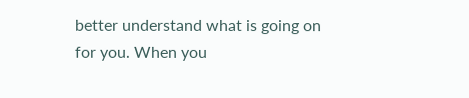better understand what is going on for you. When you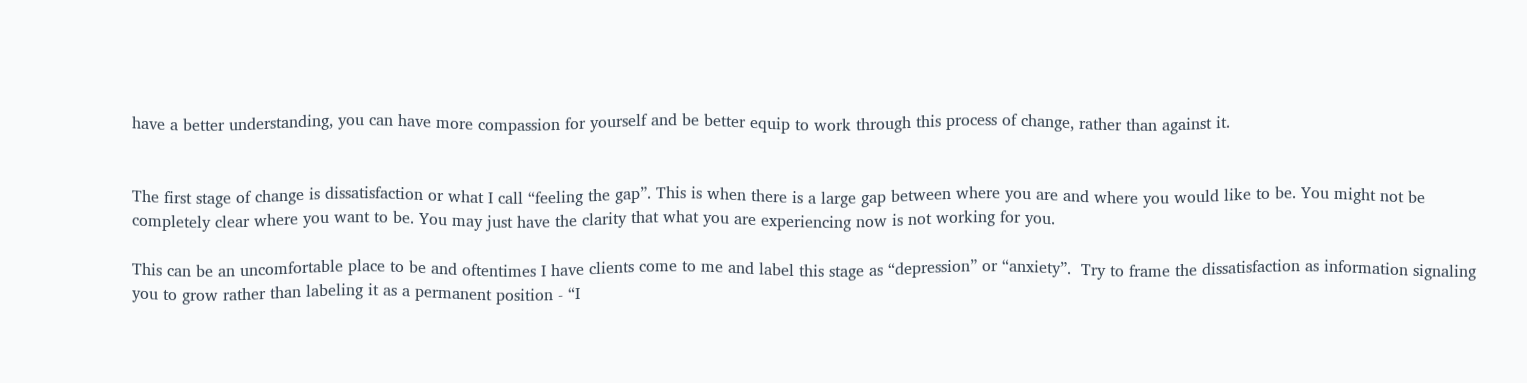have a better understanding, you can have more compassion for yourself and be better equip to work through this process of change, rather than against it.


The first stage of change is dissatisfaction or what I call “feeling the gap”. This is when there is a large gap between where you are and where you would like to be. You might not be completely clear where you want to be. You may just have the clarity that what you are experiencing now is not working for you.

This can be an uncomfortable place to be and oftentimes I have clients come to me and label this stage as “depression” or “anxiety”.  Try to frame the dissatisfaction as information signaling you to grow rather than labeling it as a permanent position - “I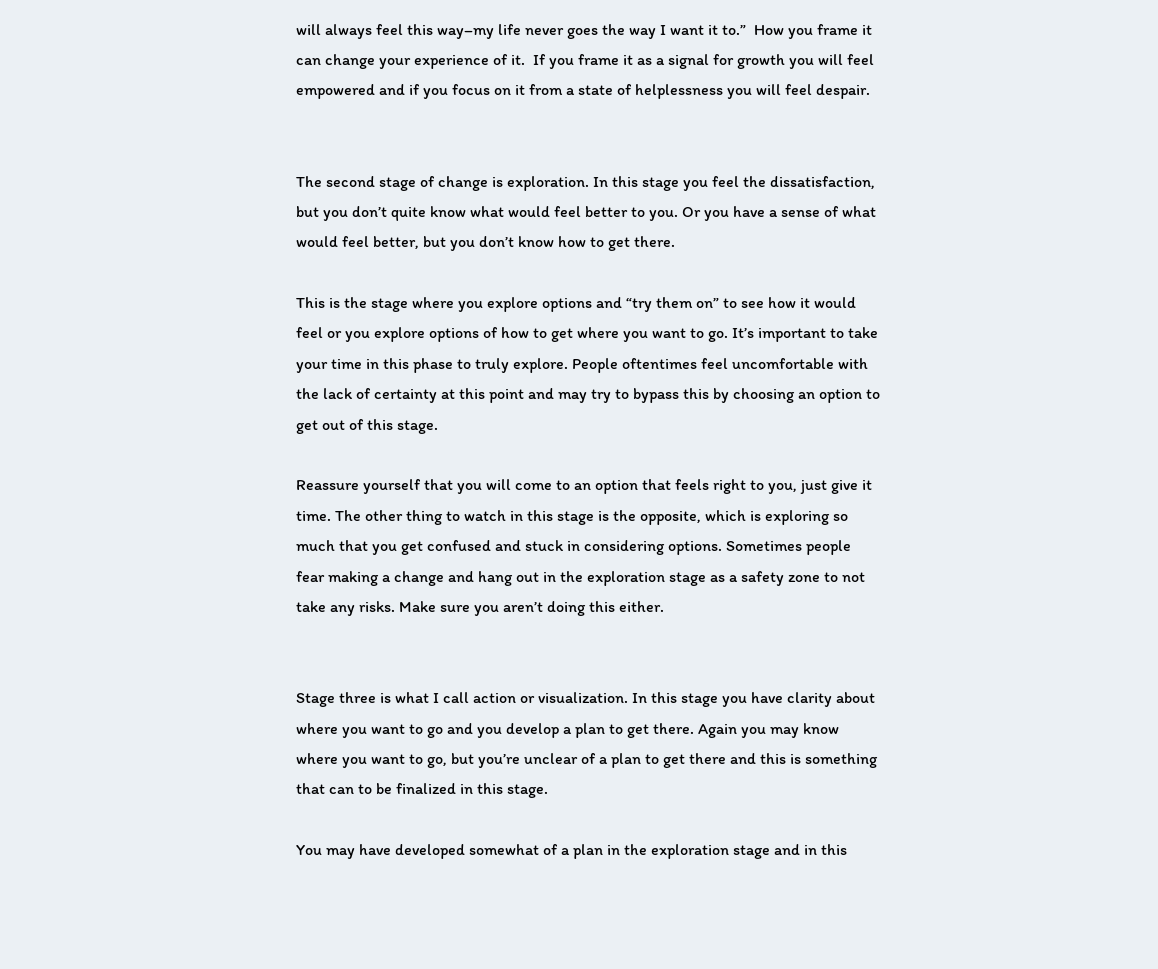will always feel this way–my life never goes the way I want it to.”  How you frame it can change your experience of it.  If you frame it as a signal for growth you will feel empowered and if you focus on it from a state of helplessness you will feel despair.


The second stage of change is exploration. In this stage you feel the dissatisfaction, but you don’t quite know what would feel better to you. Or you have a sense of what would feel better, but you don’t know how to get there.

This is the stage where you explore options and “try them on” to see how it would feel or you explore options of how to get where you want to go. It’s important to take your time in this phase to truly explore. People oftentimes feel uncomfortable with the lack of certainty at this point and may try to bypass this by choosing an option to get out of this stage.

Reassure yourself that you will come to an option that feels right to you, just give it time. The other thing to watch in this stage is the opposite, which is exploring so much that you get confused and stuck in considering options. Sometimes people fear making a change and hang out in the exploration stage as a safety zone to not take any risks. Make sure you aren’t doing this either.


Stage three is what I call action or visualization. In this stage you have clarity about where you want to go and you develop a plan to get there. Again you may know where you want to go, but you’re unclear of a plan to get there and this is something that can to be finalized in this stage.

You may have developed somewhat of a plan in the exploration stage and in this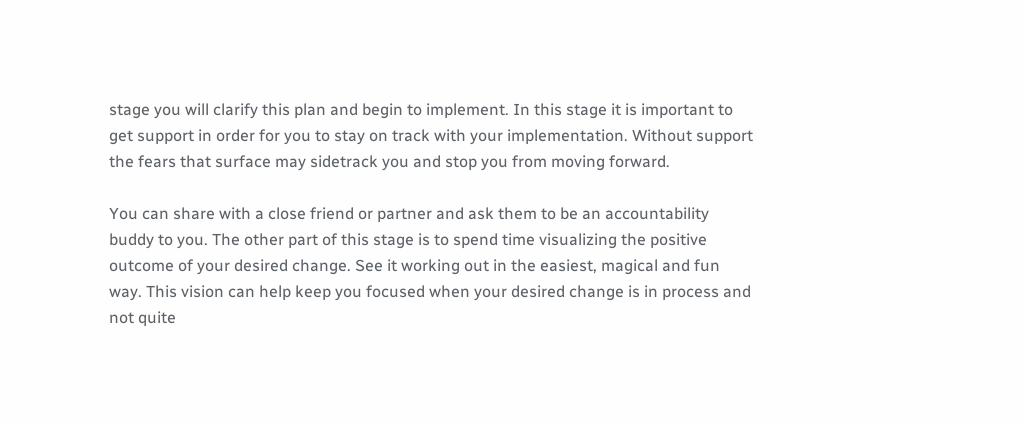stage you will clarify this plan and begin to implement. In this stage it is important to get support in order for you to stay on track with your implementation. Without support the fears that surface may sidetrack you and stop you from moving forward.

You can share with a close friend or partner and ask them to be an accountability buddy to you. The other part of this stage is to spend time visualizing the positive outcome of your desired change. See it working out in the easiest, magical and fun way. This vision can help keep you focused when your desired change is in process and not quite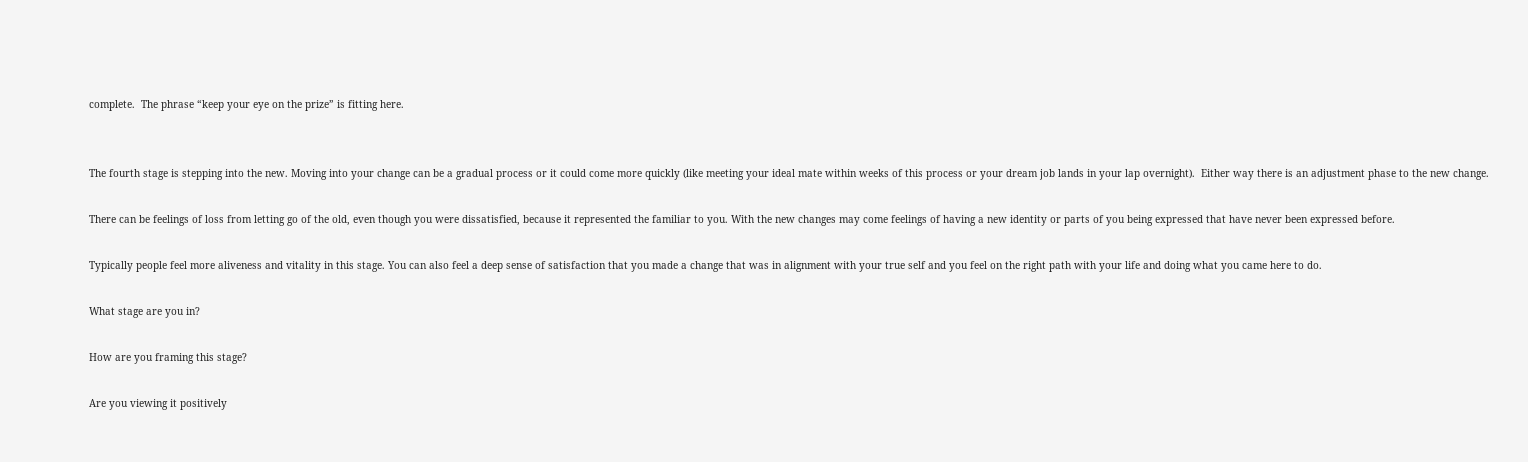complete.  The phrase “keep your eye on the prize” is fitting here.


The fourth stage is stepping into the new. Moving into your change can be a gradual process or it could come more quickly (like meeting your ideal mate within weeks of this process or your dream job lands in your lap overnight).  Either way there is an adjustment phase to the new change.

There can be feelings of loss from letting go of the old, even though you were dissatisfied, because it represented the familiar to you. With the new changes may come feelings of having a new identity or parts of you being expressed that have never been expressed before.

Typically people feel more aliveness and vitality in this stage. You can also feel a deep sense of satisfaction that you made a change that was in alignment with your true self and you feel on the right path with your life and doing what you came here to do.

What stage are you in?

How are you framing this stage?

Are you viewing it positively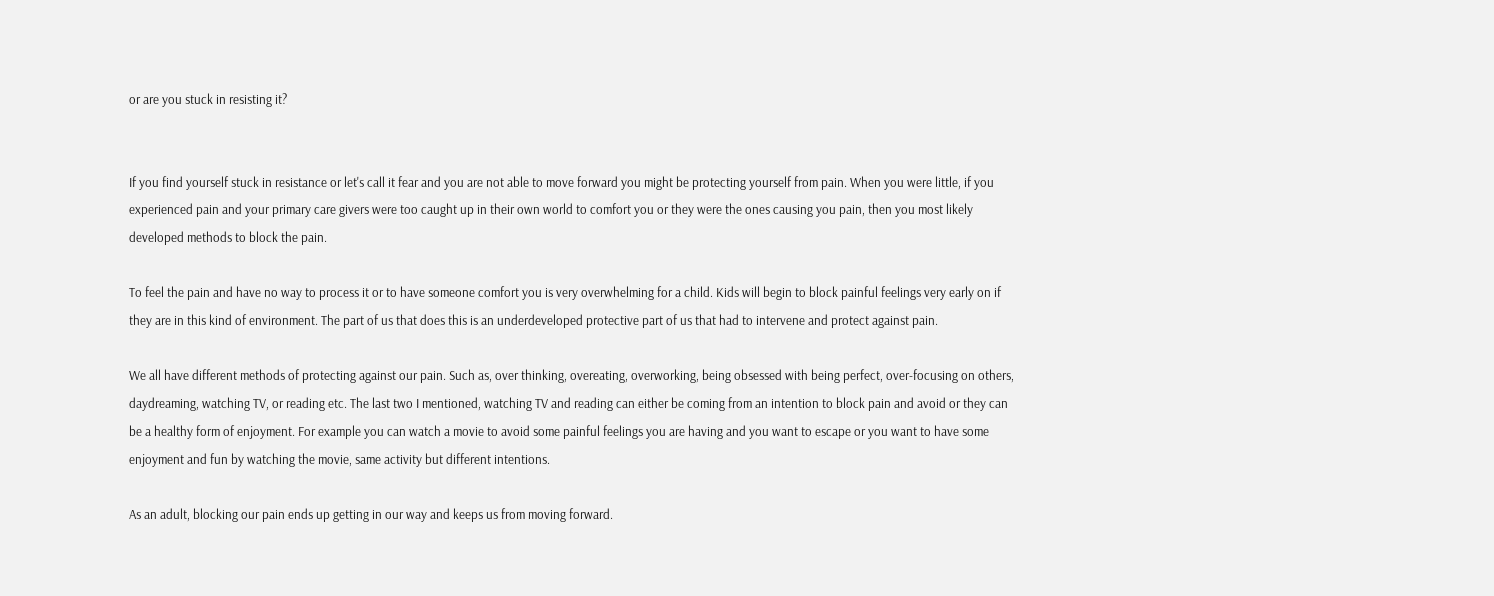or are you stuck in resisting it?


If you find yourself stuck in resistance or let's call it fear and you are not able to move forward you might be protecting yourself from pain. When you were little, if you experienced pain and your primary care givers were too caught up in their own world to comfort you or they were the ones causing you pain, then you most likely developed methods to block the pain.

To feel the pain and have no way to process it or to have someone comfort you is very overwhelming for a child. Kids will begin to block painful feelings very early on if they are in this kind of environment. The part of us that does this is an underdeveloped protective part of us that had to intervene and protect against pain.

We all have different methods of protecting against our pain. Such as, over thinking, overeating, overworking, being obsessed with being perfect, over-focusing on others, daydreaming, watching TV, or reading etc. The last two I mentioned, watching TV and reading can either be coming from an intention to block pain and avoid or they can be a healthy form of enjoyment. For example you can watch a movie to avoid some painful feelings you are having and you want to escape or you want to have some enjoyment and fun by watching the movie, same activity but different intentions.

As an adult, blocking our pain ends up getting in our way and keeps us from moving forward.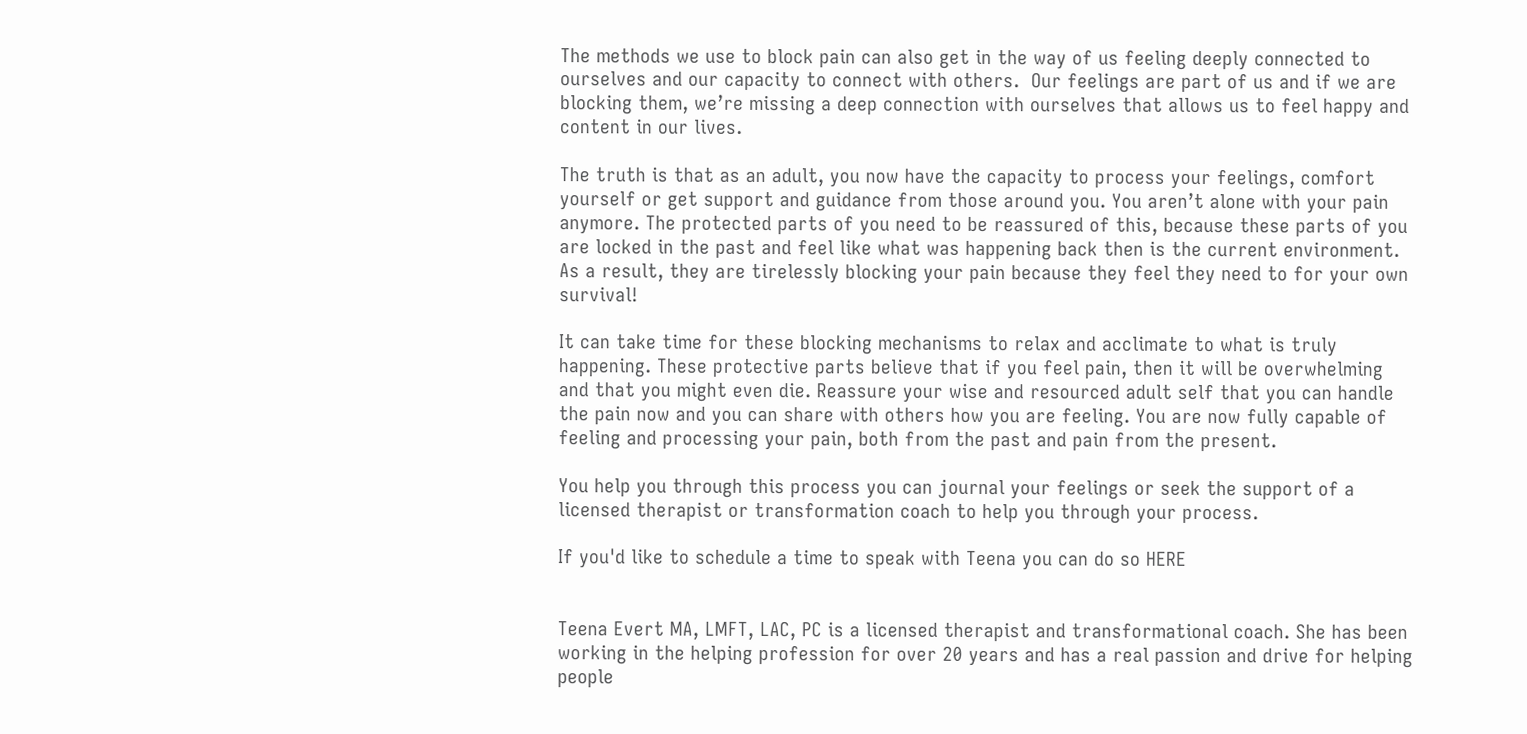The methods we use to block pain can also get in the way of us feeling deeply connected to ourselves and our capacity to connect with others.  Our feelings are part of us and if we are blocking them, we’re missing a deep connection with ourselves that allows us to feel happy and content in our lives.

The truth is that as an adult, you now have the capacity to process your feelings, comfort yourself or get support and guidance from those around you. You aren’t alone with your pain anymore. The protected parts of you need to be reassured of this, because these parts of you are locked in the past and feel like what was happening back then is the current environment. As a result, they are tirelessly blocking your pain because they feel they need to for your own survival!

It can take time for these blocking mechanisms to relax and acclimate to what is truly happening. These protective parts believe that if you feel pain, then it will be overwhelming and that you might even die. Reassure your wise and resourced adult self that you can handle the pain now and you can share with others how you are feeling. You are now fully capable of feeling and processing your pain, both from the past and pain from the present.

You help you through this process you can journal your feelings or seek the support of a licensed therapist or transformation coach to help you through your process.

If you'd like to schedule a time to speak with Teena you can do so HERE


Teena Evert MA, LMFT, LAC, PC is a licensed therapist and transformational coach. She has been working in the helping profession for over 20 years and has a real passion and drive for helping people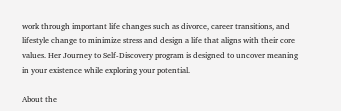work through important life changes such as divorce, career transitions, and lifestyle change to minimize stress and design a life that aligns with their core values. Her Journey to Self-Discovery program is designed to uncover meaning in your existence while exploring your potential.

About the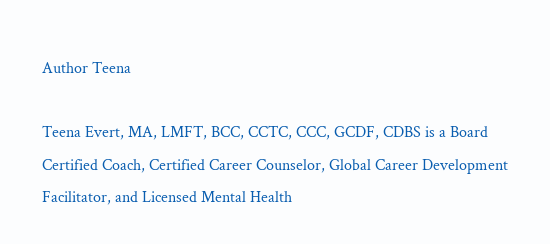Author Teena

Teena Evert, MA, LMFT, BCC, CCTC, CCC, GCDF, CDBS is a Board Certified Coach, Certified Career Counselor, Global Career Development Facilitator, and Licensed Mental Health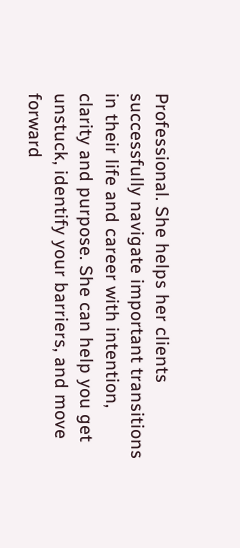Professional. She helps her clients successfully navigate important transitions in their life and career with intention, clarity and purpose. She can help you get unstuck, identify your barriers, and move forward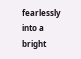fearlessly into a bright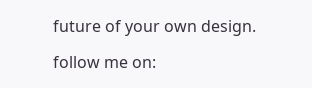future of your own design.

follow me on: